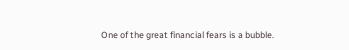One of the great financial fears is a bubble.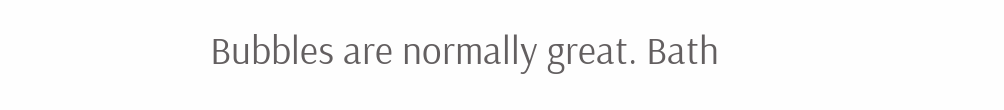Bubbles are normally great. Bath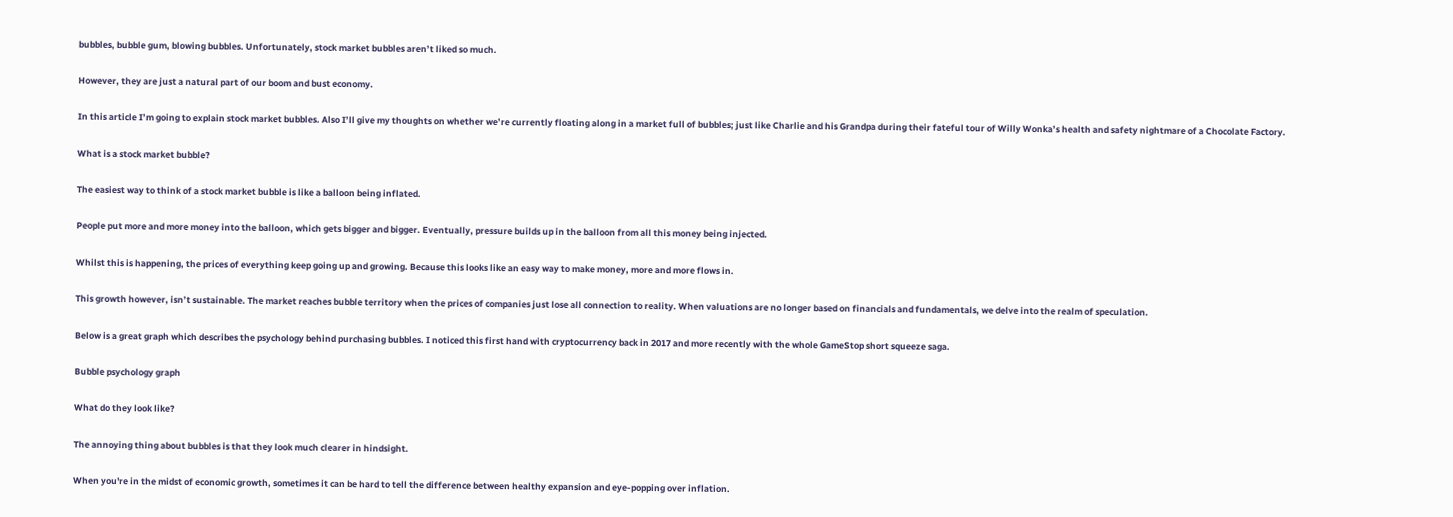bubbles, bubble gum, blowing bubbles. Unfortunately, stock market bubbles aren’t liked so much.

However, they are just a natural part of our boom and bust economy.

In this article I’m going to explain stock market bubbles. Also I’ll give my thoughts on whether we’re currently floating along in a market full of bubbles; just like Charlie and his Grandpa during their fateful tour of Willy Wonka’s health and safety nightmare of a Chocolate Factory.

What is a stock market bubble?

The easiest way to think of a stock market bubble is like a balloon being inflated.

People put more and more money into the balloon, which gets bigger and bigger. Eventually, pressure builds up in the balloon from all this money being injected.

Whilst this is happening, the prices of everything keep going up and growing. Because this looks like an easy way to make money, more and more flows in.

This growth however, isn’t sustainable. The market reaches bubble territory when the prices of companies just lose all connection to reality. When valuations are no longer based on financials and fundamentals, we delve into the realm of speculation.

Below is a great graph which describes the psychology behind purchasing bubbles. I noticed this first hand with cryptocurrency back in 2017 and more recently with the whole GameStop short squeeze saga.

Bubble psychology graph

What do they look like?

The annoying thing about bubbles is that they look much clearer in hindsight.

When you're in the midst of economic growth, sometimes it can be hard to tell the difference between healthy expansion and eye-popping over inflation.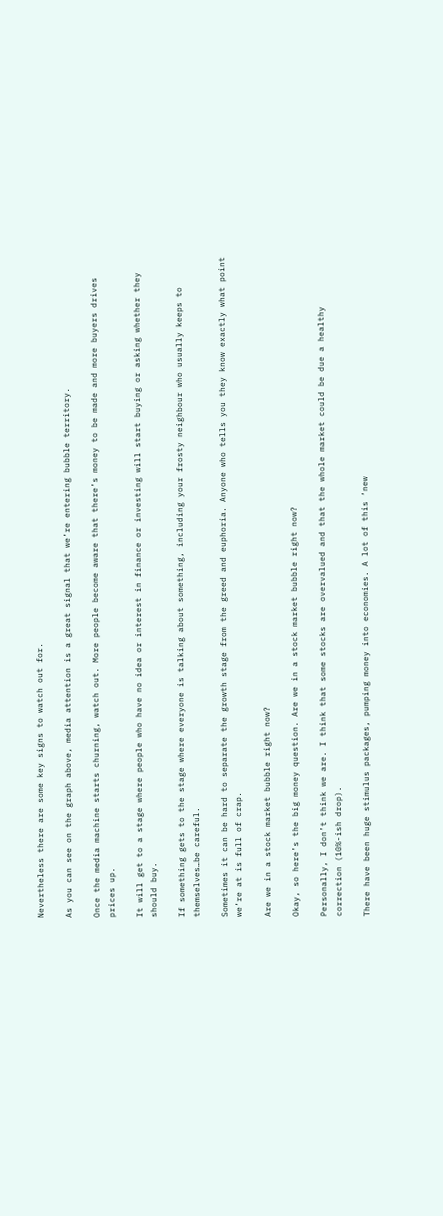Nevertheless there are some key signs to watch out for.

As you can see on the graph above, media attention is a great signal that we’re entering bubble territory.

Once the media machine starts churning, watch out. More people become aware that there’s money to be made and more buyers drives prices up.

It will get to a stage where people who have no idea or interest in finance or investing will start buying or asking whether they should buy.

If something gets to the stage where everyone is talking about something, including your frosty neighbour who usually keeps to themselves…be careful.

Sometimes it can be hard to separate the growth stage from the greed and euphoria. Anyone who tells you they know exactly what point we’re at is full of crap.

Are we in a stock market bubble right now?

Okay, so here’s the big money question. Are we in a stock market bubble right now?

Personally, I don’t think we are. I think that some stocks are overvalued and that the whole market could be due a healthy correction (10%-ish drop).

There have been huge stimulus packages, pumping money into economies. A lot of this ‘new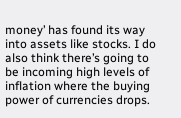money’ has found its way into assets like stocks. I do also think there’s going to be incoming high levels of inflation where the buying power of currencies drops.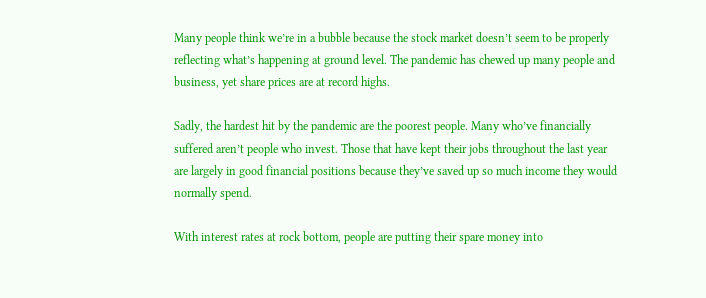Many people think we’re in a bubble because the stock market doesn’t seem to be properly reflecting what’s happening at ground level. The pandemic has chewed up many people and business, yet share prices are at record highs.

Sadly, the hardest hit by the pandemic are the poorest people. Many who’ve financially suffered aren’t people who invest. Those that have kept their jobs throughout the last year are largely in good financial positions because they’ve saved up so much income they would normally spend.

With interest rates at rock bottom, people are putting their spare money into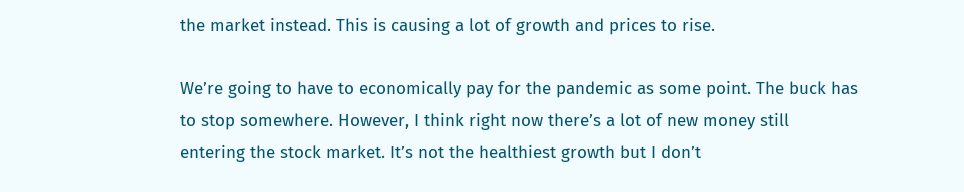the market instead. This is causing a lot of growth and prices to rise.

We’re going to have to economically pay for the pandemic as some point. The buck has to stop somewhere. However, I think right now there’s a lot of new money still entering the stock market. It’s not the healthiest growth but I don’t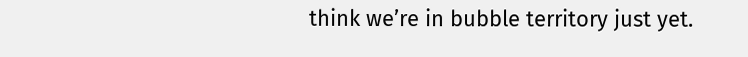think we’re in bubble territory just yet.